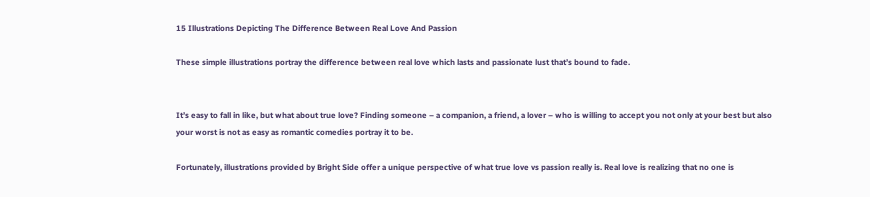15 Illustrations Depicting The Difference Between Real Love And Passion

These simple illustrations portray the difference between real love which lasts and passionate lust that’s bound to fade.


It’s easy to fall in like, but what about true love? Finding someone – a companion, a friend, a lover – who is willing to accept you not only at your best but also your worst is not as easy as romantic comedies portray it to be.

Fortunately, illustrations provided by Bright Side offer a unique perspective of what true love vs passion really is. Real love is realizing that no one is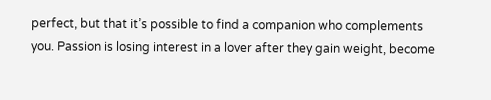perfect, but that it’s possible to find a companion who complements you. Passion is losing interest in a lover after they gain weight, become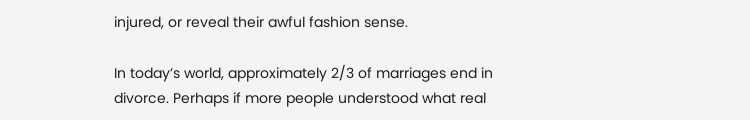injured, or reveal their awful fashion sense.

In today’s world, approximately 2/3 of marriages end in divorce. Perhaps if more people understood what real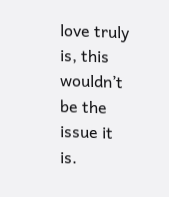love truly is, this wouldn’t be the issue it is.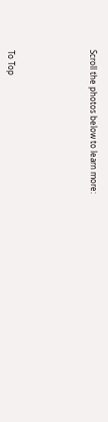Scroll the photos below to learn more:






To Top